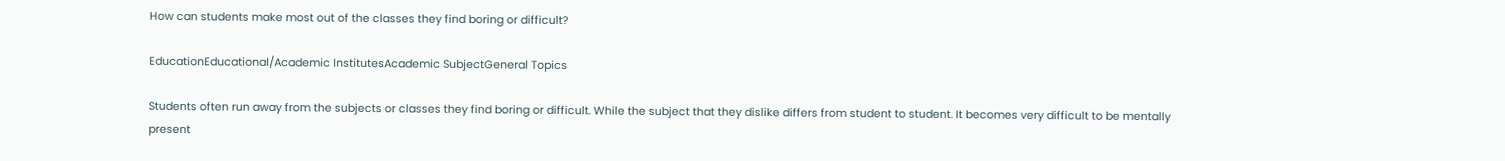How can students make most out of the classes they find boring or difficult?

EducationEducational/Academic InstitutesAcademic SubjectGeneral Topics

Students often run away from the subjects or classes they find boring or difficult. While the subject that they dislike differs from student to student. It becomes very difficult to be mentally present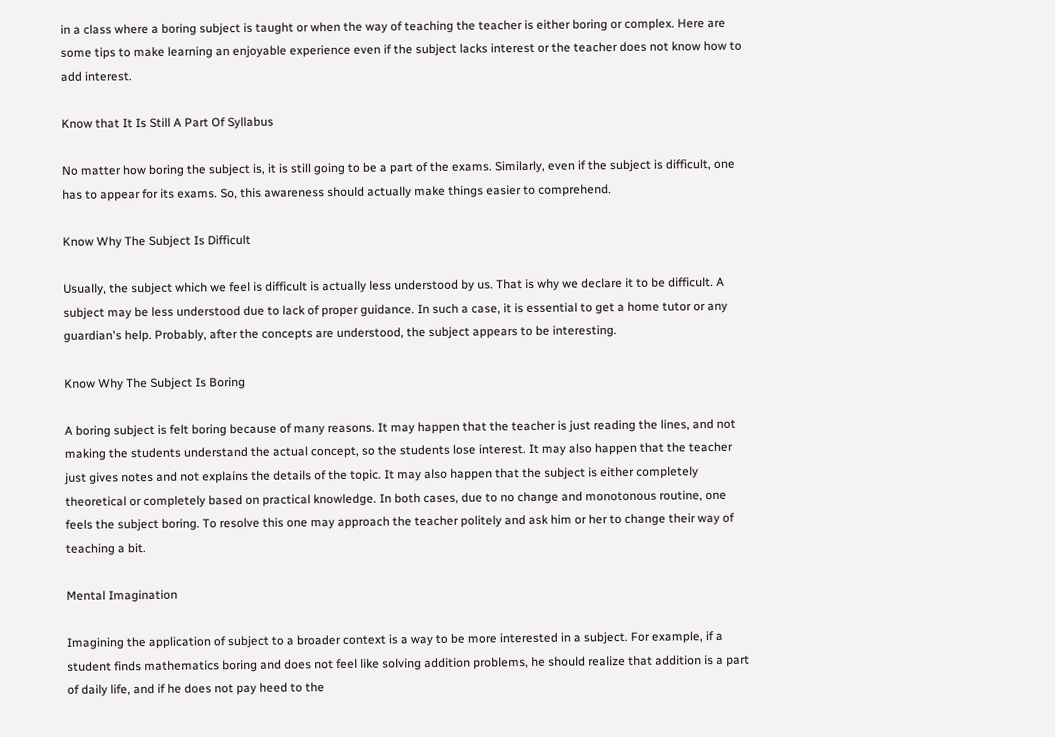in a class where a boring subject is taught or when the way of teaching the teacher is either boring or complex. Here are some tips to make learning an enjoyable experience even if the subject lacks interest or the teacher does not know how to add interest.

Know that It Is Still A Part Of Syllabus

No matter how boring the subject is, it is still going to be a part of the exams. Similarly, even if the subject is difficult, one has to appear for its exams. So, this awareness should actually make things easier to comprehend.

Know Why The Subject Is Difficult

Usually, the subject which we feel is difficult is actually less understood by us. That is why we declare it to be difficult. A subject may be less understood due to lack of proper guidance. In such a case, it is essential to get a home tutor or any guardian's help. Probably, after the concepts are understood, the subject appears to be interesting.

Know Why The Subject Is Boring

A boring subject is felt boring because of many reasons. It may happen that the teacher is just reading the lines, and not making the students understand the actual concept, so the students lose interest. It may also happen that the teacher just gives notes and not explains the details of the topic. It may also happen that the subject is either completely theoretical or completely based on practical knowledge. In both cases, due to no change and monotonous routine, one feels the subject boring. To resolve this one may approach the teacher politely and ask him or her to change their way of teaching a bit.

Mental Imagination

Imagining the application of subject to a broader context is a way to be more interested in a subject. For example, if a student finds mathematics boring and does not feel like solving addition problems, he should realize that addition is a part of daily life, and if he does not pay heed to the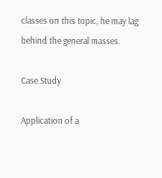classes on this topic, he may lag behind the general masses.

Case Study

Application of a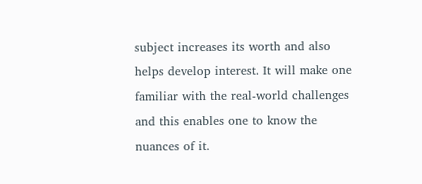subject increases its worth and also helps develop interest. It will make one familiar with the real-world challenges and this enables one to know the nuances of it.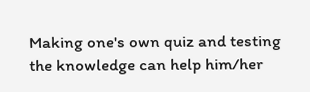Making one's own quiz and testing the knowledge can help him/her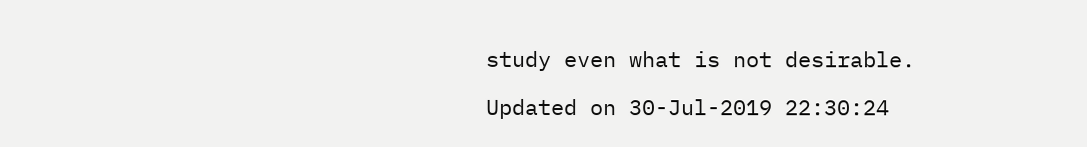study even what is not desirable.

Updated on 30-Jul-2019 22:30:24